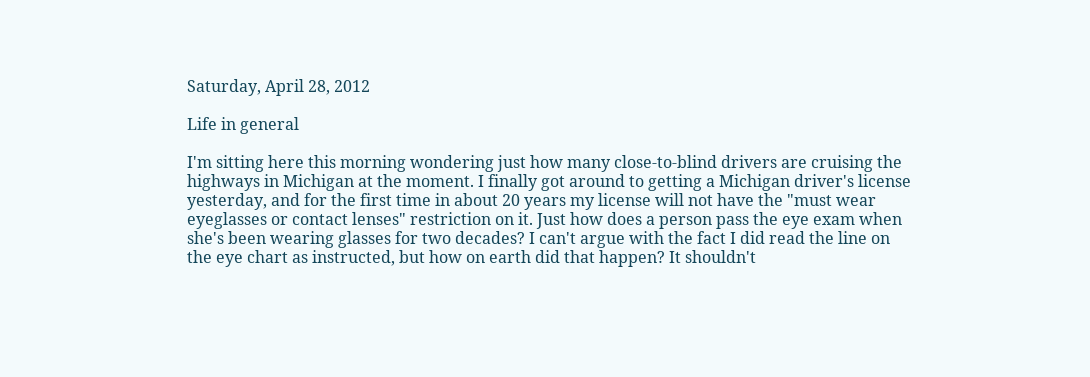Saturday, April 28, 2012

Life in general

I'm sitting here this morning wondering just how many close-to-blind drivers are cruising the highways in Michigan at the moment. I finally got around to getting a Michigan driver's license yesterday, and for the first time in about 20 years my license will not have the "must wear eyeglasses or contact lenses" restriction on it. Just how does a person pass the eye exam when she's been wearing glasses for two decades? I can't argue with the fact I did read the line on the eye chart as instructed, but how on earth did that happen? It shouldn't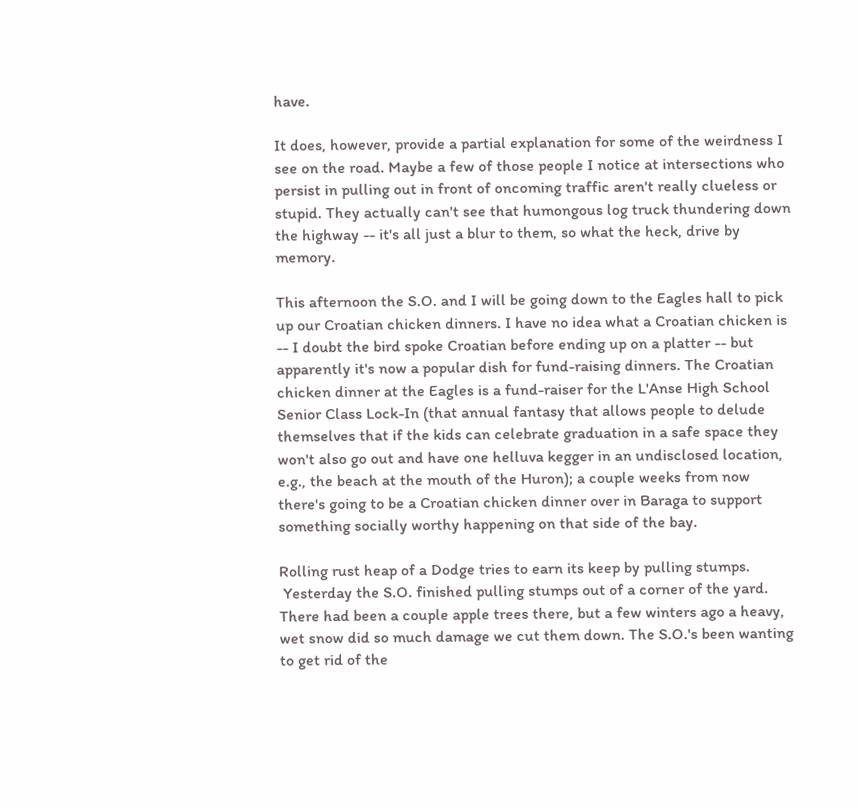have.

It does, however, provide a partial explanation for some of the weirdness I see on the road. Maybe a few of those people I notice at intersections who persist in pulling out in front of oncoming traffic aren't really clueless or stupid. They actually can't see that humongous log truck thundering down the highway -- it's all just a blur to them, so what the heck, drive by memory.

This afternoon the S.O. and I will be going down to the Eagles hall to pick up our Croatian chicken dinners. I have no idea what a Croatian chicken is -- I doubt the bird spoke Croatian before ending up on a platter -- but apparently it's now a popular dish for fund-raising dinners. The Croatian chicken dinner at the Eagles is a fund-raiser for the L'Anse High School Senior Class Lock-In (that annual fantasy that allows people to delude themselves that if the kids can celebrate graduation in a safe space they won't also go out and have one helluva kegger in an undisclosed location, e.g., the beach at the mouth of the Huron); a couple weeks from now there's going to be a Croatian chicken dinner over in Baraga to support something socially worthy happening on that side of the bay.

Rolling rust heap of a Dodge tries to earn its keep by pulling stumps.
 Yesterday the S.O. finished pulling stumps out of a corner of the yard. There had been a couple apple trees there, but a few winters ago a heavy, wet snow did so much damage we cut them down. The S.O.'s been wanting to get rid of the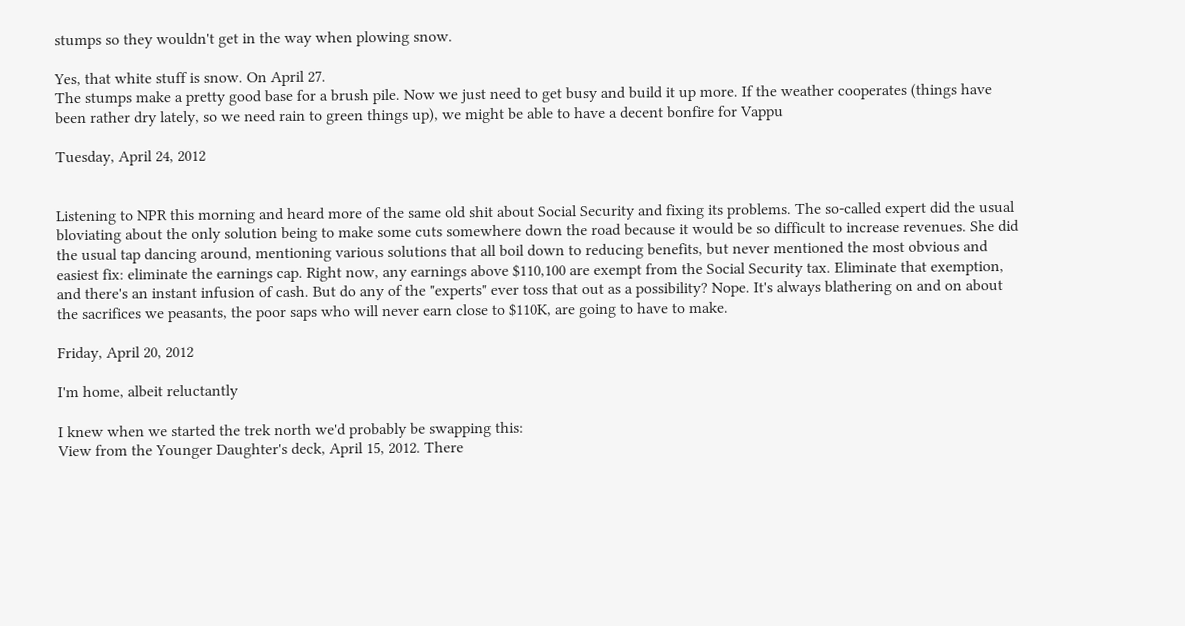stumps so they wouldn't get in the way when plowing snow.

Yes, that white stuff is snow. On April 27.
The stumps make a pretty good base for a brush pile. Now we just need to get busy and build it up more. If the weather cooperates (things have been rather dry lately, so we need rain to green things up), we might be able to have a decent bonfire for Vappu

Tuesday, April 24, 2012


Listening to NPR this morning and heard more of the same old shit about Social Security and fixing its problems. The so-called expert did the usual bloviating about the only solution being to make some cuts somewhere down the road because it would be so difficult to increase revenues. She did the usual tap dancing around, mentioning various solutions that all boil down to reducing benefits, but never mentioned the most obvious and easiest fix: eliminate the earnings cap. Right now, any earnings above $110,100 are exempt from the Social Security tax. Eliminate that exemption, and there's an instant infusion of cash. But do any of the "experts" ever toss that out as a possibility? Nope. It's always blathering on and on about the sacrifices we peasants, the poor saps who will never earn close to $110K, are going to have to make.

Friday, April 20, 2012

I'm home, albeit reluctantly

I knew when we started the trek north we'd probably be swapping this:
View from the Younger Daughter's deck, April 15, 2012. There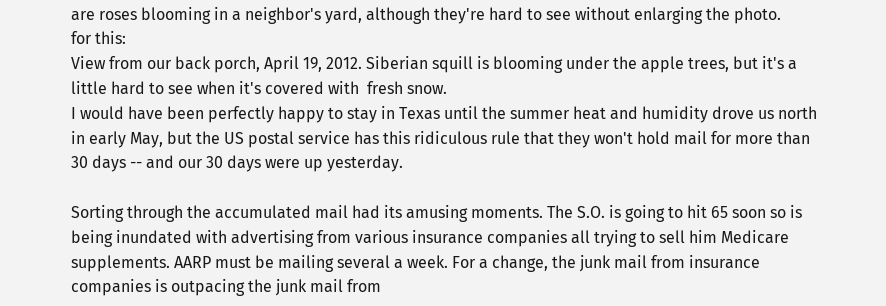are roses blooming in a neighbor's yard, although they're hard to see without enlarging the photo.
for this:
View from our back porch, April 19, 2012. Siberian squill is blooming under the apple trees, but it's a little hard to see when it's covered with  fresh snow.
I would have been perfectly happy to stay in Texas until the summer heat and humidity drove us north in early May, but the US postal service has this ridiculous rule that they won't hold mail for more than 30 days -- and our 30 days were up yesterday.

Sorting through the accumulated mail had its amusing moments. The S.O. is going to hit 65 soon so is being inundated with advertising from various insurance companies all trying to sell him Medicare supplements. AARP must be mailing several a week. For a change, the junk mail from insurance companies is outpacing the junk mail from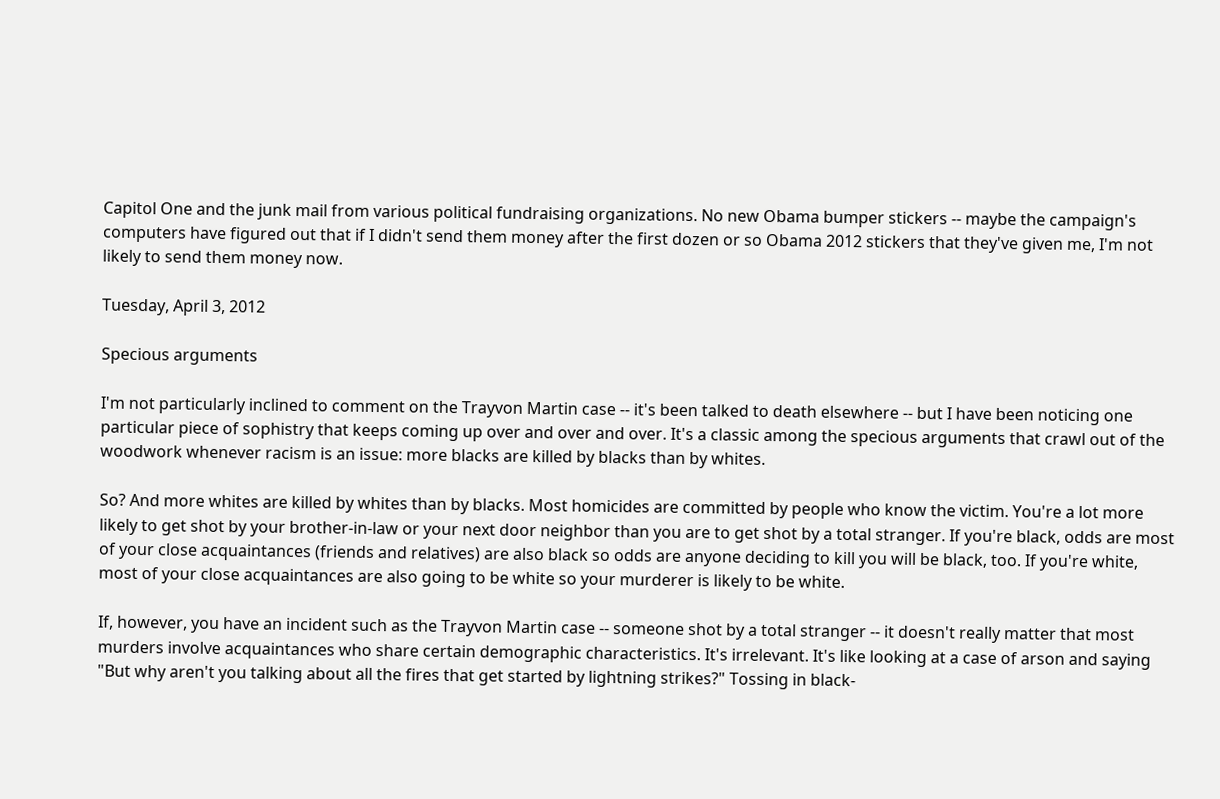Capitol One and the junk mail from various political fundraising organizations. No new Obama bumper stickers -- maybe the campaign's computers have figured out that if I didn't send them money after the first dozen or so Obama 2012 stickers that they've given me, I'm not likely to send them money now.

Tuesday, April 3, 2012

Specious arguments

I'm not particularly inclined to comment on the Trayvon Martin case -- it's been talked to death elsewhere -- but I have been noticing one particular piece of sophistry that keeps coming up over and over and over. It's a classic among the specious arguments that crawl out of the woodwork whenever racism is an issue: more blacks are killed by blacks than by whites.

So? And more whites are killed by whites than by blacks. Most homicides are committed by people who know the victim. You're a lot more likely to get shot by your brother-in-law or your next door neighbor than you are to get shot by a total stranger. If you're black, odds are most of your close acquaintances (friends and relatives) are also black so odds are anyone deciding to kill you will be black, too. If you're white, most of your close acquaintances are also going to be white so your murderer is likely to be white.

If, however, you have an incident such as the Trayvon Martin case -- someone shot by a total stranger -- it doesn't really matter that most murders involve acquaintances who share certain demographic characteristics. It's irrelevant. It's like looking at a case of arson and saying "But why aren't you talking about all the fires that get started by lightning strikes?" Tossing in black-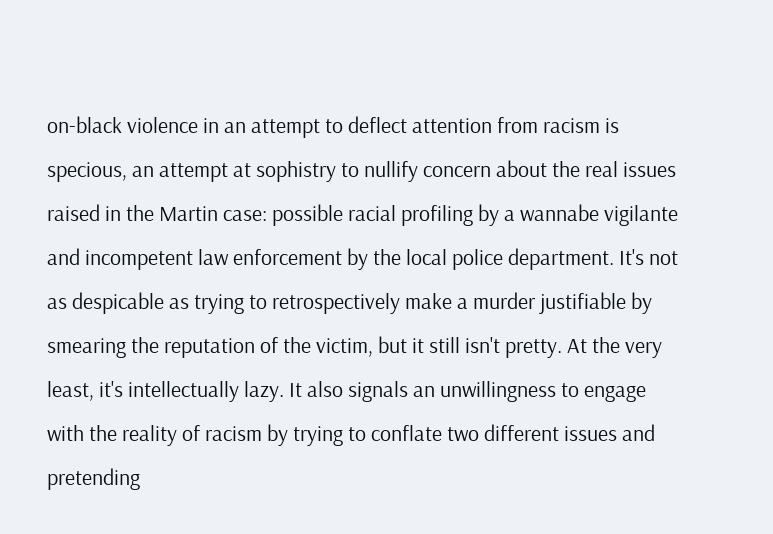on-black violence in an attempt to deflect attention from racism is specious, an attempt at sophistry to nullify concern about the real issues  raised in the Martin case: possible racial profiling by a wannabe vigilante and incompetent law enforcement by the local police department. It's not as despicable as trying to retrospectively make a murder justifiable by smearing the reputation of the victim, but it still isn't pretty. At the very least, it's intellectually lazy. It also signals an unwillingness to engage with the reality of racism by trying to conflate two different issues and pretending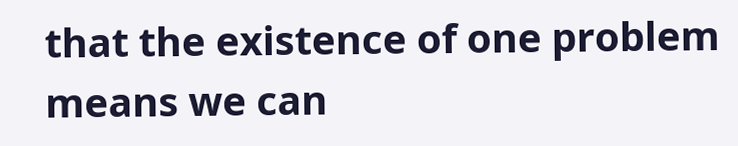that the existence of one problem means we can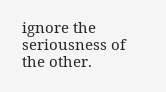ignore the seriousness of the other.